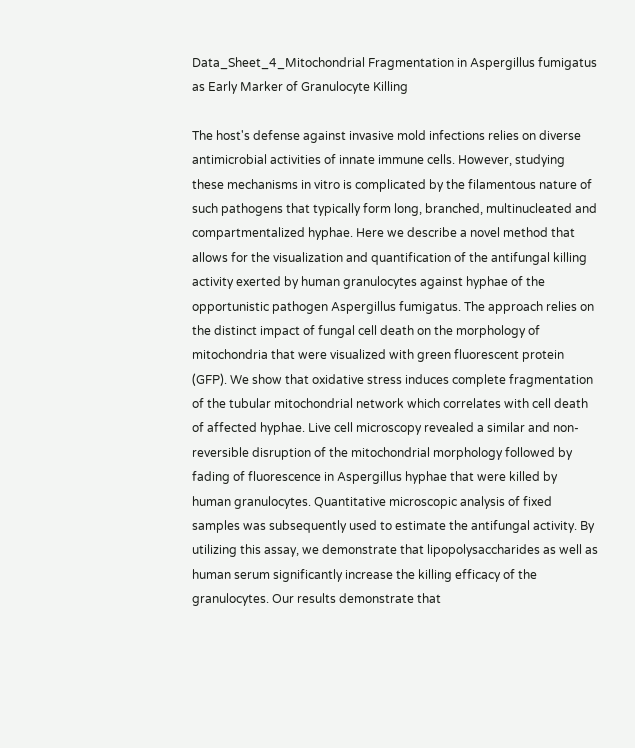Data_Sheet_4_Mitochondrial Fragmentation in Aspergillus fumigatus as Early Marker of Granulocyte Killing

The host's defense against invasive mold infections relies on diverse antimicrobial activities of innate immune cells. However, studying these mechanisms in vitro is complicated by the filamentous nature of such pathogens that typically form long, branched, multinucleated and compartmentalized hyphae. Here we describe a novel method that allows for the visualization and quantification of the antifungal killing activity exerted by human granulocytes against hyphae of the opportunistic pathogen Aspergillus fumigatus. The approach relies on the distinct impact of fungal cell death on the morphology of mitochondria that were visualized with green fluorescent protein (GFP). We show that oxidative stress induces complete fragmentation of the tubular mitochondrial network which correlates with cell death of affected hyphae. Live cell microscopy revealed a similar and non-reversible disruption of the mitochondrial morphology followed by fading of fluorescence in Aspergillus hyphae that were killed by human granulocytes. Quantitative microscopic analysis of fixed samples was subsequently used to estimate the antifungal activity. By utilizing this assay, we demonstrate that lipopolysaccharides as well as human serum significantly increase the killing efficacy of the granulocytes. Our results demonstrate that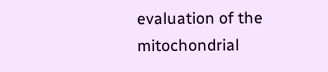evaluation of the mitochondrial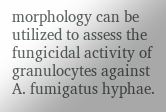morphology can be utilized to assess the fungicidal activity of granulocytes against A. fumigatus hyphae.